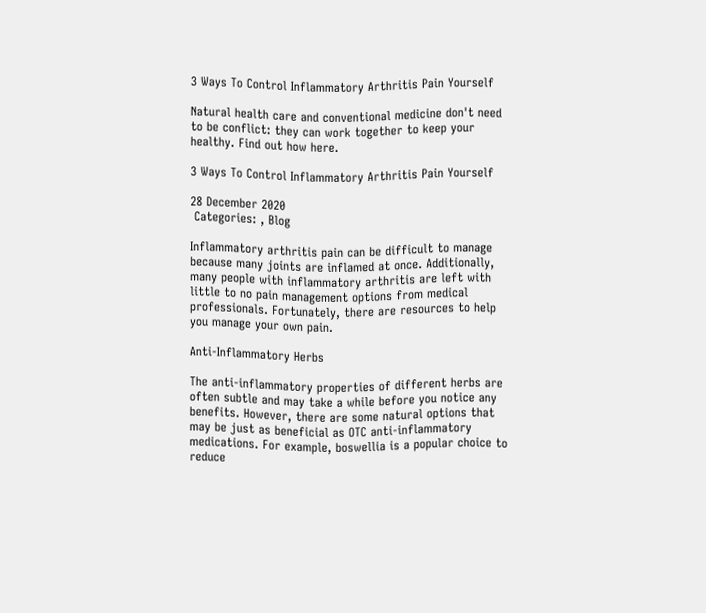3 Ways To Control Inflammatory Arthritis Pain Yourself

Natural health care and conventional medicine don't need to be conflict: they can work together to keep your healthy. Find out how here.

3 Ways To Control Inflammatory Arthritis Pain Yourself

28 December 2020
 Categories: , Blog

Inflammatory arthritis pain can be difficult to manage because many joints are inflamed at once. Additionally, many people with inflammatory arthritis are left with little to no pain management options from medical professionals. Fortunately, there are resources to help you manage your own pain.

Anti-Inflammatory Herbs

The anti-inflammatory properties of different herbs are often subtle and may take a while before you notice any benefits. However, there are some natural options that may be just as beneficial as OTC anti-inflammatory medications. For example, boswellia is a popular choice to reduce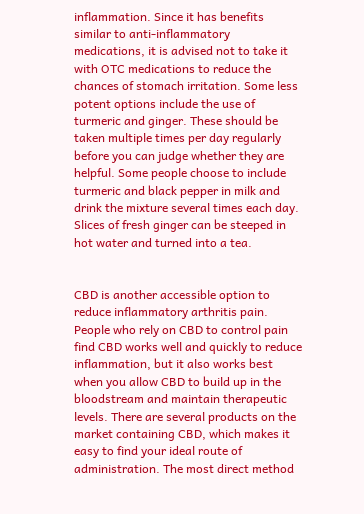inflammation. Since it has benefits similar to anti-inflammatory medications, it is advised not to take it with OTC medications to reduce the chances of stomach irritation. Some less potent options include the use of turmeric and ginger. These should be taken multiple times per day regularly before you can judge whether they are helpful. Some people choose to include turmeric and black pepper in milk and drink the mixture several times each day. Slices of fresh ginger can be steeped in hot water and turned into a tea.


CBD is another accessible option to reduce inflammatory arthritis pain. People who rely on CBD to control pain find CBD works well and quickly to reduce inflammation, but it also works best when you allow CBD to build up in the bloodstream and maintain therapeutic levels. There are several products on the market containing CBD, which makes it easy to find your ideal route of administration. The most direct method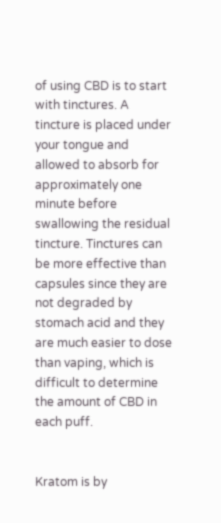of using CBD is to start with tinctures. A tincture is placed under your tongue and allowed to absorb for approximately one minute before swallowing the residual tincture. Tinctures can be more effective than capsules since they are not degraded by stomach acid and they are much easier to dose than vaping, which is difficult to determine the amount of CBD in each puff.


Kratom is by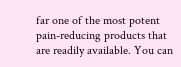far one of the most potent pain-reducing products that are readily available. You can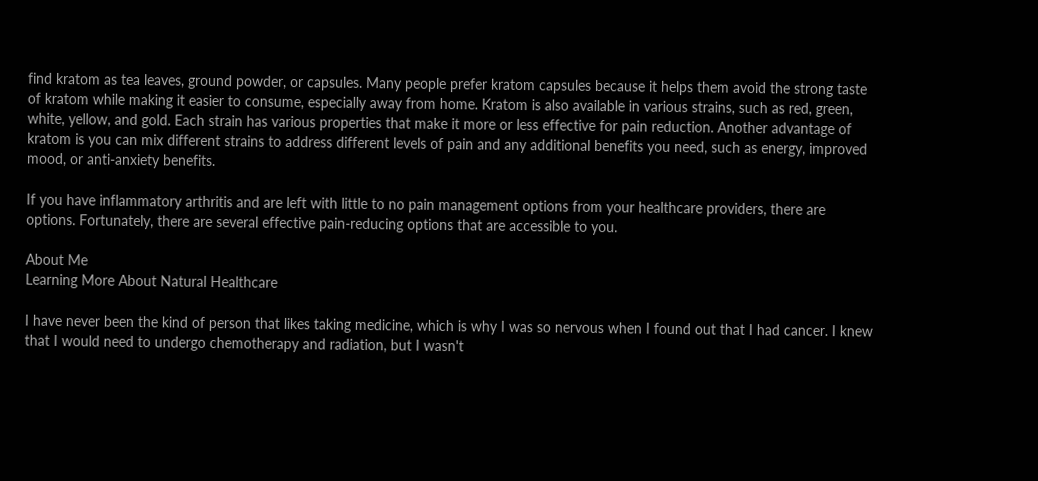find kratom as tea leaves, ground powder, or capsules. Many people prefer kratom capsules because it helps them avoid the strong taste of kratom while making it easier to consume, especially away from home. Kratom is also available in various strains, such as red, green, white, yellow, and gold. Each strain has various properties that make it more or less effective for pain reduction. Another advantage of kratom is you can mix different strains to address different levels of pain and any additional benefits you need, such as energy, improved mood, or anti-anxiety benefits.

If you have inflammatory arthritis and are left with little to no pain management options from your healthcare providers, there are options. Fortunately, there are several effective pain-reducing options that are accessible to you.

About Me
Learning More About Natural Healthcare

I have never been the kind of person that likes taking medicine, which is why I was so nervous when I found out that I had cancer. I knew that I would need to undergo chemotherapy and radiation, but I wasn't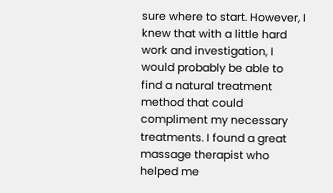sure where to start. However, I knew that with a little hard work and investigation, I would probably be able to find a natural treatment method that could compliment my necessary treatments. I found a great massage therapist who helped me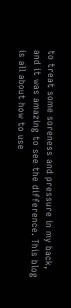to treat some soreness and pressure in my back, and it was amazing to see the difference. This blog is all about how to use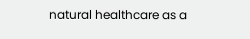natural healthcare as a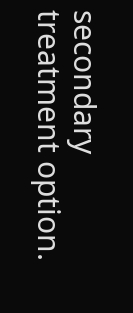secondary treatment option.